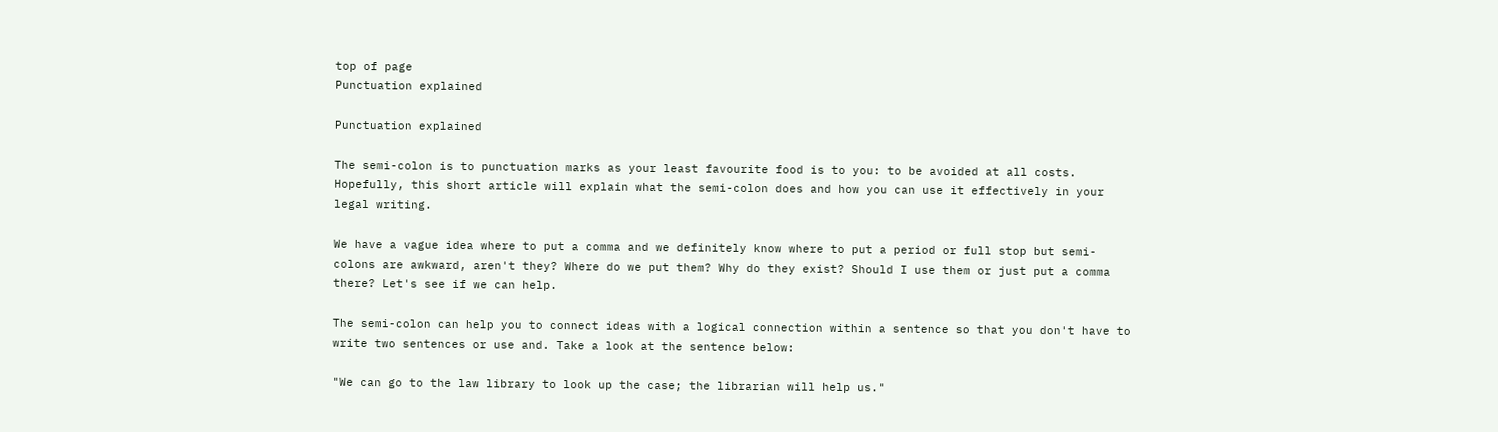top of page
Punctuation explained

Punctuation explained

The semi-colon is to punctuation marks as your least favourite food is to you: to be avoided at all costs. Hopefully, this short article will explain what the semi-colon does and how you can use it effectively in your legal writing.

We have a vague idea where to put a comma and we definitely know where to put a period or full stop but semi-colons are awkward, aren't they? Where do we put them? Why do they exist? Should I use them or just put a comma there? Let's see if we can help.

The semi-colon can help you to connect ideas with a logical connection within a sentence so that you don't have to write two sentences or use and. Take a look at the sentence below:

"We can go to the law library to look up the case; the librarian will help us."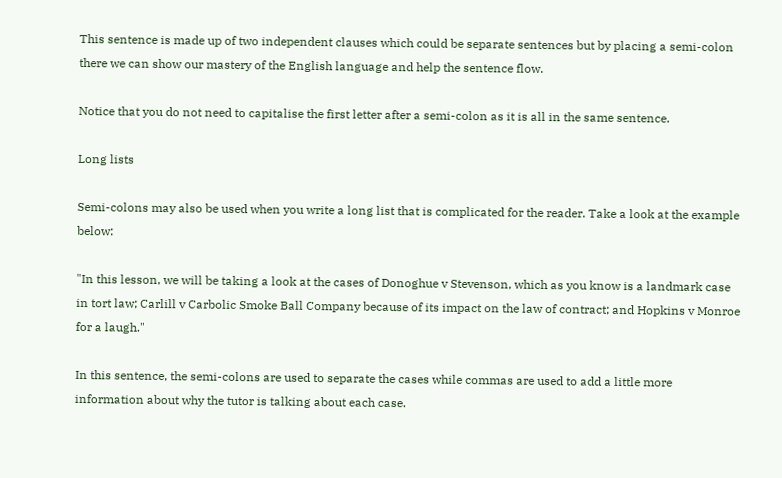This sentence is made up of two independent clauses which could be separate sentences but by placing a semi-colon there we can show our mastery of the English language and help the sentence flow.

Notice that you do not need to capitalise the first letter after a semi-colon as it is all in the same sentence.

Long lists

Semi-colons may also be used when you write a long list that is complicated for the reader. Take a look at the example below:

"In this lesson, we will be taking a look at the cases of Donoghue v Stevenson, which as you know is a landmark case in tort law; Carlill v Carbolic Smoke Ball Company because of its impact on the law of contract; and Hopkins v Monroe for a laugh."

In this sentence, the semi-colons are used to separate the cases while commas are used to add a little more information about why the tutor is talking about each case.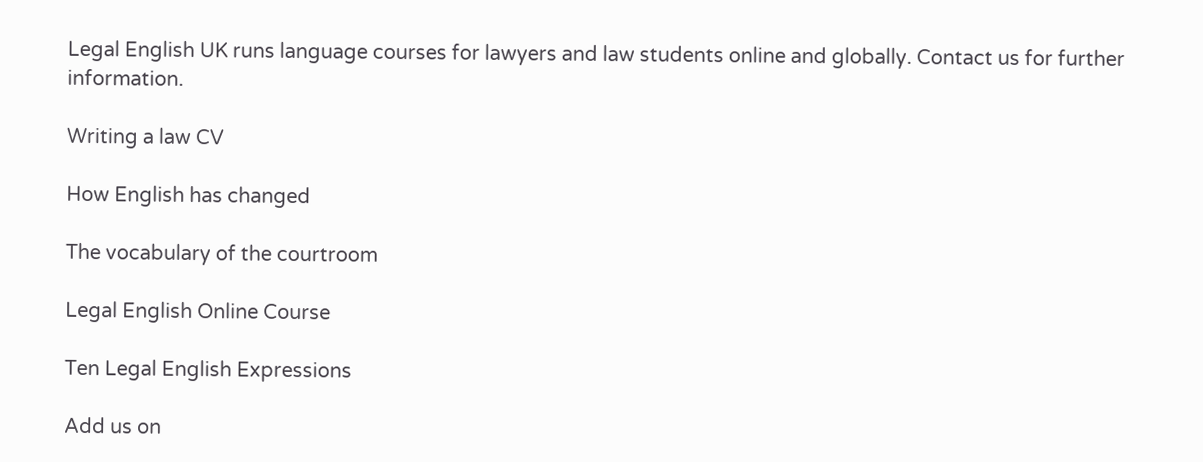Legal English UK runs language courses for lawyers and law students online and globally. Contact us for further information.

Writing a law CV

How English has changed

The vocabulary of the courtroom

Legal English Online Course

Ten Legal English Expressions

Add us on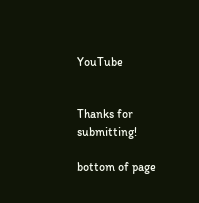YouTube


Thanks for submitting!

bottom of page